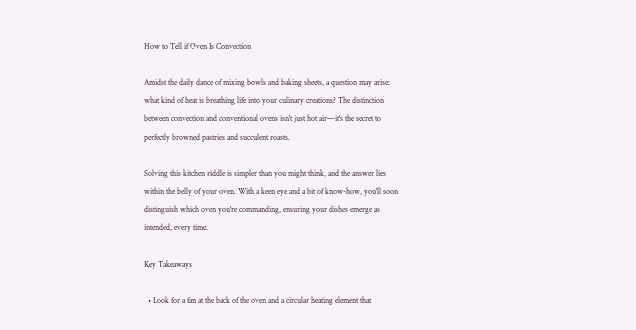How to Tell if Oven Is Convection

Amidst the daily dance of mixing bowls and baking sheets, a question may arise: what kind of heat is breathing life into your culinary creations? The distinction between convection and conventional ovens isn't just hot air—it's the secret to perfectly browned pastries and succulent roasts.

Solving this kitchen riddle is simpler than you might think, and the answer lies within the belly of your oven. With a keen eye and a bit of know-how, you'll soon distinguish which oven you're commanding, ensuring your dishes emerge as intended, every time.

Key Takeaways

  • Look for a fan at the back of the oven and a circular heating element that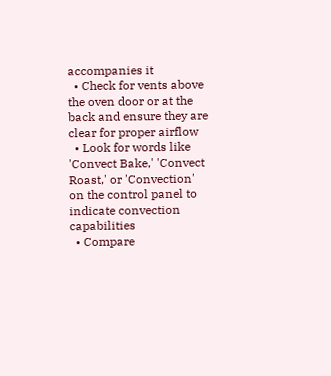accompanies it
  • Check for vents above the oven door or at the back and ensure they are clear for proper airflow
  • Look for words like 'Convect Bake,' 'Convect Roast,' or 'Convection' on the control panel to indicate convection capabilities
  • Compare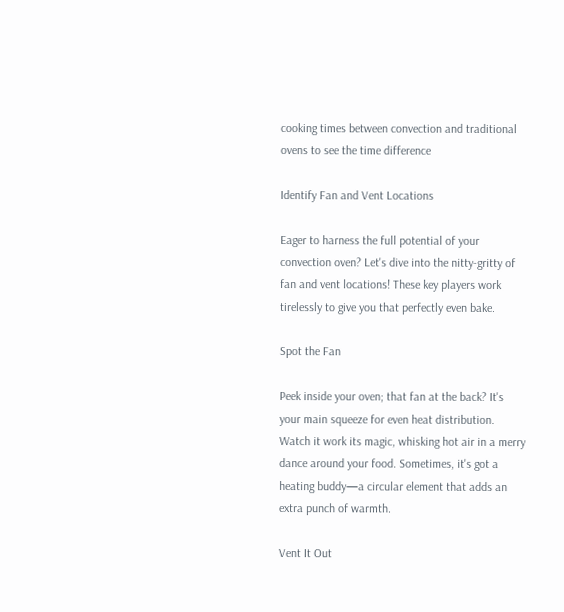cooking times between convection and traditional ovens to see the time difference

Identify Fan and Vent Locations

Eager to harness the full potential of your convection oven? Let's dive into the nitty-gritty of fan and vent locations! These key players work tirelessly to give you that perfectly even bake.

Spot the Fan

Peek inside your oven; that fan at the back? It's your main squeeze for even heat distribution. Watch it work its magic, whisking hot air in a merry dance around your food. Sometimes, it's got a heating buddy—a circular element that adds an extra punch of warmth.

Vent It Out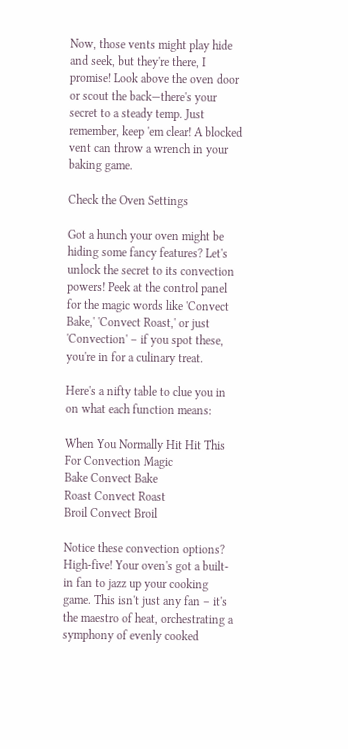Now, those vents might play hide and seek, but they're there, I promise! Look above the oven door or scout the back—there's your secret to a steady temp. Just remember, keep 'em clear! A blocked vent can throw a wrench in your baking game.

Check the Oven Settings

Got a hunch your oven might be hiding some fancy features? Let's unlock the secret to its convection powers! Peek at the control panel for the magic words like 'Convect Bake,' 'Convect Roast,' or just 'Convection' – if you spot these, you're in for a culinary treat.

Here's a nifty table to clue you in on what each function means:

When You Normally Hit Hit This For Convection Magic
Bake Convect Bake
Roast Convect Roast
Broil Convect Broil

Notice these convection options? High-five! Your oven's got a built-in fan to jazz up your cooking game. This isn't just any fan – it's the maestro of heat, orchestrating a symphony of evenly cooked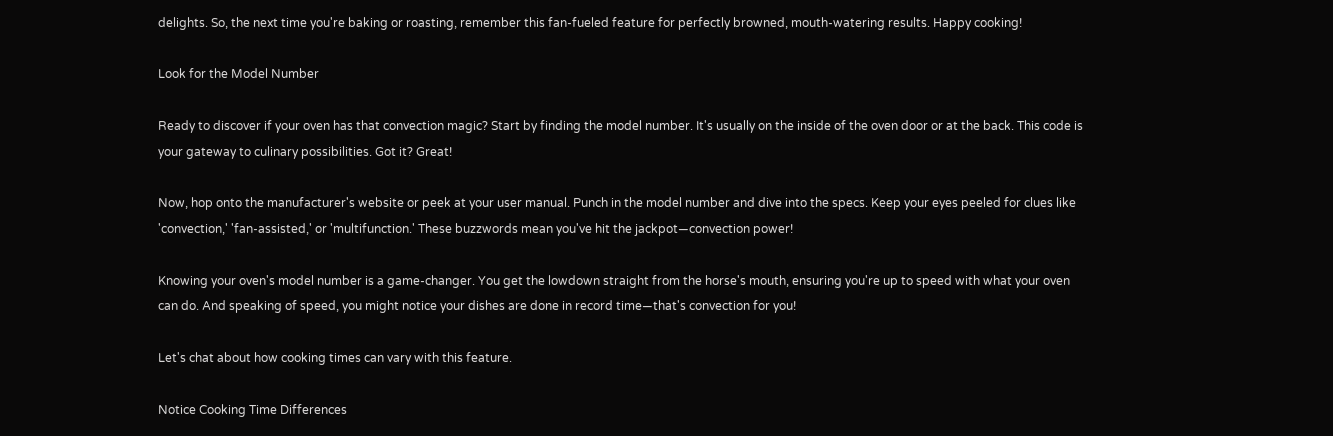delights. So, the next time you're baking or roasting, remember this fan-fueled feature for perfectly browned, mouth-watering results. Happy cooking!

Look for the Model Number

Ready to discover if your oven has that convection magic? Start by finding the model number. It's usually on the inside of the oven door or at the back. This code is your gateway to culinary possibilities. Got it? Great!

Now, hop onto the manufacturer's website or peek at your user manual. Punch in the model number and dive into the specs. Keep your eyes peeled for clues like 'convection,' 'fan-assisted,' or 'multifunction.' These buzzwords mean you've hit the jackpot—convection power!

Knowing your oven's model number is a game-changer. You get the lowdown straight from the horse's mouth, ensuring you're up to speed with what your oven can do. And speaking of speed, you might notice your dishes are done in record time—that's convection for you!

Let's chat about how cooking times can vary with this feature.

Notice Cooking Time Differences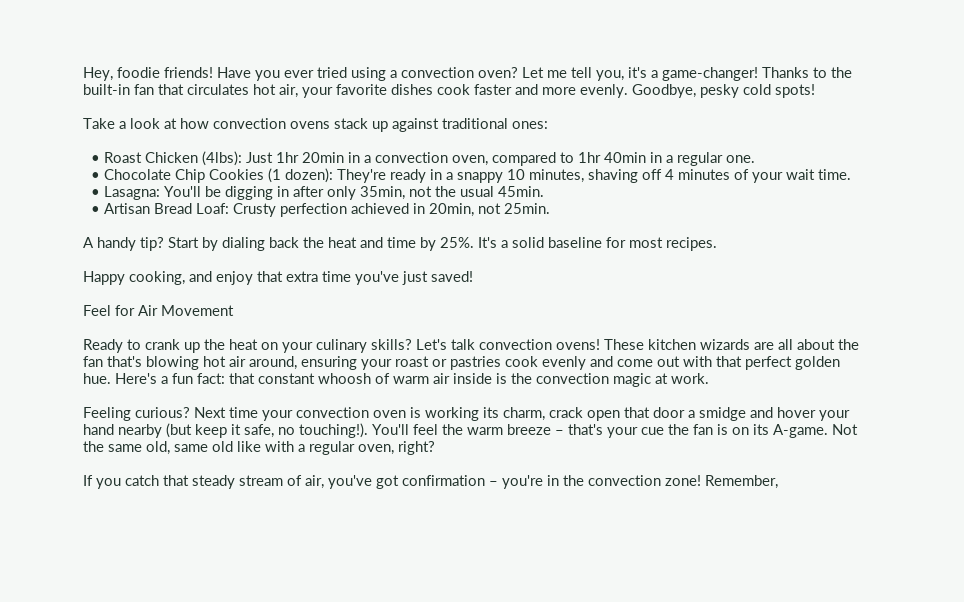Hey, foodie friends! Have you ever tried using a convection oven? Let me tell you, it's a game-changer! Thanks to the built-in fan that circulates hot air, your favorite dishes cook faster and more evenly. Goodbye, pesky cold spots!

Take a look at how convection ovens stack up against traditional ones:

  • Roast Chicken (4lbs): Just 1hr 20min in a convection oven, compared to 1hr 40min in a regular one.
  • Chocolate Chip Cookies (1 dozen): They're ready in a snappy 10 minutes, shaving off 4 minutes of your wait time.
  • Lasagna: You'll be digging in after only 35min, not the usual 45min.
  • Artisan Bread Loaf: Crusty perfection achieved in 20min, not 25min.

A handy tip? Start by dialing back the heat and time by 25%. It's a solid baseline for most recipes.

Happy cooking, and enjoy that extra time you've just saved!

Feel for Air Movement

Ready to crank up the heat on your culinary skills? Let's talk convection ovens! These kitchen wizards are all about the fan that's blowing hot air around, ensuring your roast or pastries cook evenly and come out with that perfect golden hue. Here's a fun fact: that constant whoosh of warm air inside is the convection magic at work.

Feeling curious? Next time your convection oven is working its charm, crack open that door a smidge and hover your hand nearby (but keep it safe, no touching!). You'll feel the warm breeze – that's your cue the fan is on its A-game. Not the same old, same old like with a regular oven, right?

If you catch that steady stream of air, you've got confirmation – you're in the convection zone! Remember,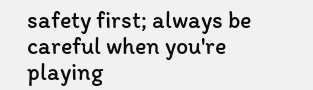safety first; always be careful when you're playing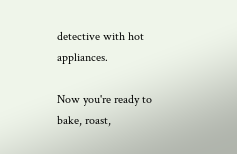detective with hot appliances.

Now you're ready to bake, roast,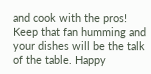and cook with the pros! Keep that fan humming and your dishes will be the talk of the table. Happy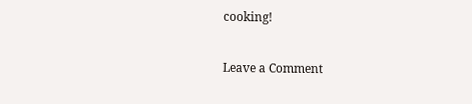cooking!

Leave a Comment